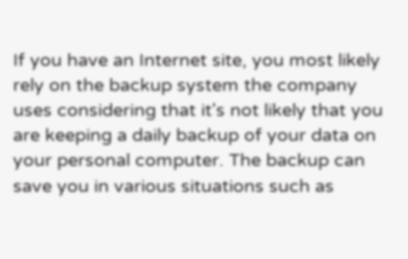If you have an Internet site, you most likely rely on the backup system the company uses considering that it's not likely that you are keeping a daily backup of your data on your personal computer. The backup can save you in various situations such as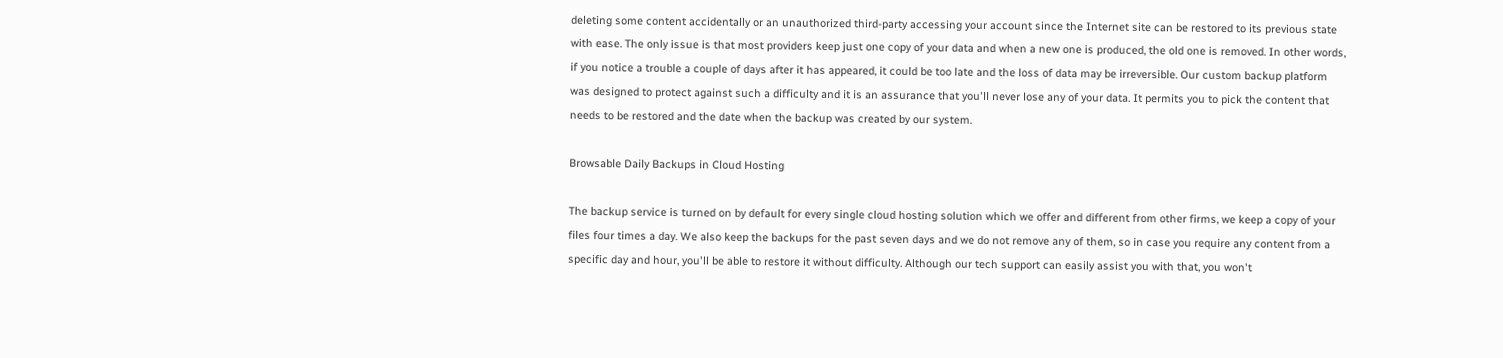deleting some content accidentally or an unauthorized third-party accessing your account since the Internet site can be restored to its previous state with ease. The only issue is that most providers keep just one copy of your data and when a new one is produced, the old one is removed. In other words, if you notice a trouble a couple of days after it has appeared, it could be too late and the loss of data may be irreversible. Our custom backup platform was designed to protect against such a difficulty and it is an assurance that you'll never lose any of your data. It permits you to pick the content that needs to be restored and the date when the backup was created by our system.

Browsable Daily Backups in Cloud Hosting

The backup service is turned on by default for every single cloud hosting solution which we offer and different from other firms, we keep a copy of your files four times a day. We also keep the backups for the past seven days and we do not remove any of them, so in case you require any content from a specific day and hour, you'll be able to restore it without difficulty. Although our tech support can easily assist you with that, you won't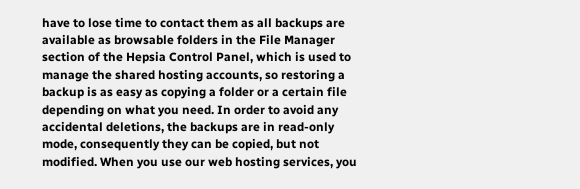have to lose time to contact them as all backups are available as browsable folders in the File Manager section of the Hepsia Control Panel, which is used to manage the shared hosting accounts, so restoring a backup is as easy as copying a folder or a certain file depending on what you need. In order to avoid any accidental deletions, the backups are in read-only mode, consequently they can be copied, but not modified. When you use our web hosting services, you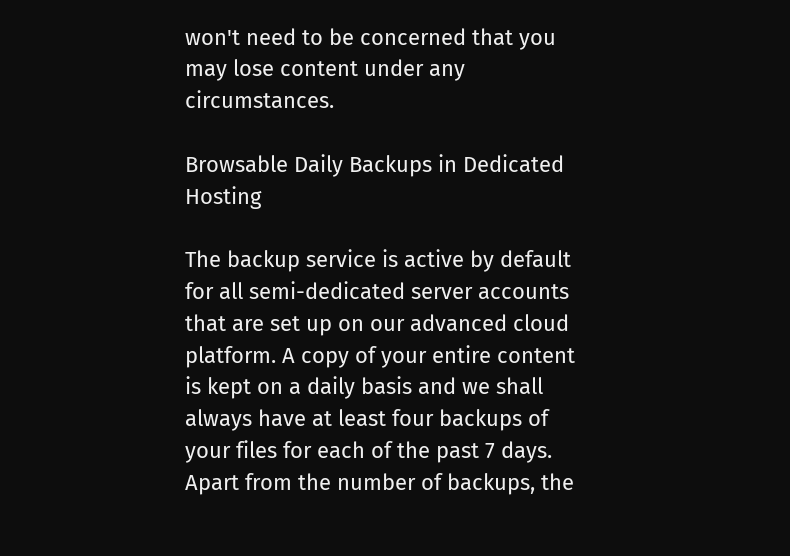won't need to be concerned that you may lose content under any circumstances.

Browsable Daily Backups in Dedicated Hosting

The backup service is active by default for all semi-dedicated server accounts that are set up on our advanced cloud platform. A copy of your entire content is kept on a daily basis and we shall always have at least four backups of your files for each of the past 7 days. Apart from the number of backups, the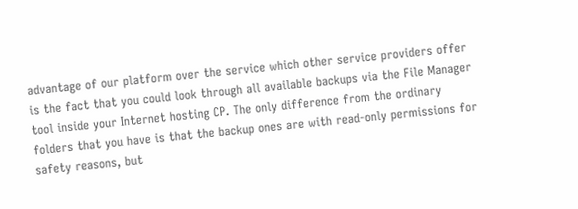advantage of our platform over the service which other service providers offer is the fact that you could look through all available backups via the File Manager tool inside your Internet hosting CP. The only difference from the ordinary folders that you have is that the backup ones are with read-only permissions for safety reasons, but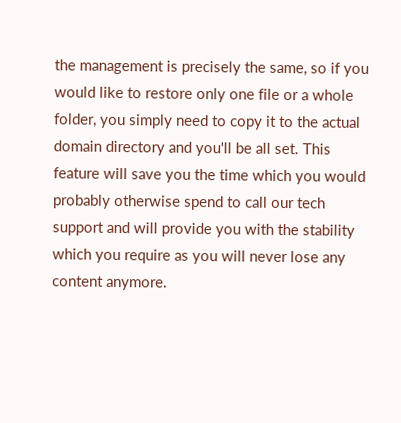the management is precisely the same, so if you would like to restore only one file or a whole folder, you simply need to copy it to the actual domain directory and you'll be all set. This feature will save you the time which you would probably otherwise spend to call our tech support and will provide you with the stability which you require as you will never lose any content anymore.